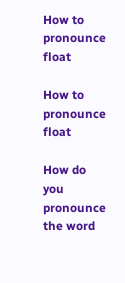How to pronounce float

How to pronounce float

How do you pronounce the word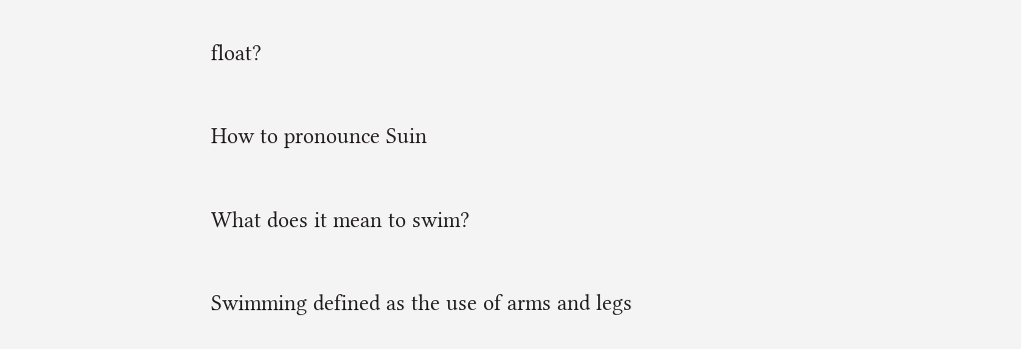float?

How to pronounce Suin

What does it mean to swim?

Swimming defined as the use of arms and legs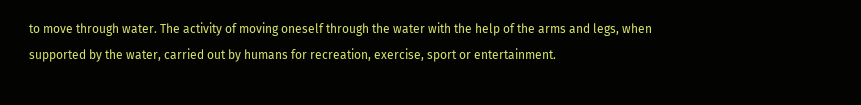to move through water. The activity of moving oneself through the water with the help of the arms and legs, when supported by the water, carried out by humans for recreation, exercise, sport or entertainment.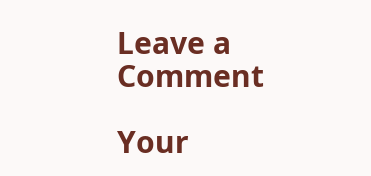Leave a Comment

Your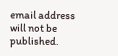email address will not be published.